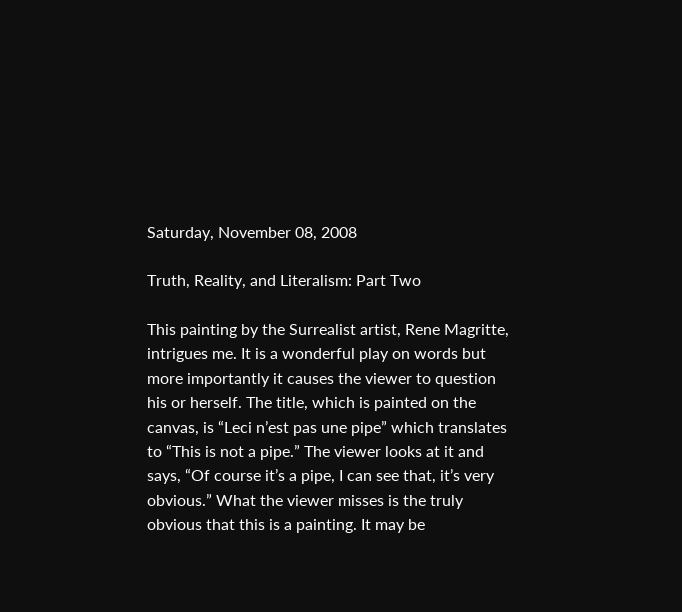Saturday, November 08, 2008

Truth, Reality, and Literalism: Part Two

This painting by the Surrealist artist, Rene Magritte, intrigues me. It is a wonderful play on words but more importantly it causes the viewer to question his or herself. The title, which is painted on the canvas, is “Leci n’est pas une pipe” which translates to “This is not a pipe.” The viewer looks at it and says, “Of course it’s a pipe, I can see that, it’s very obvious.” What the viewer misses is the truly obvious that this is a painting. It may be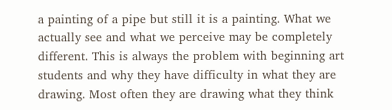a painting of a pipe but still it is a painting. What we actually see and what we perceive may be completely different. This is always the problem with beginning art students and why they have difficulty in what they are drawing. Most often they are drawing what they think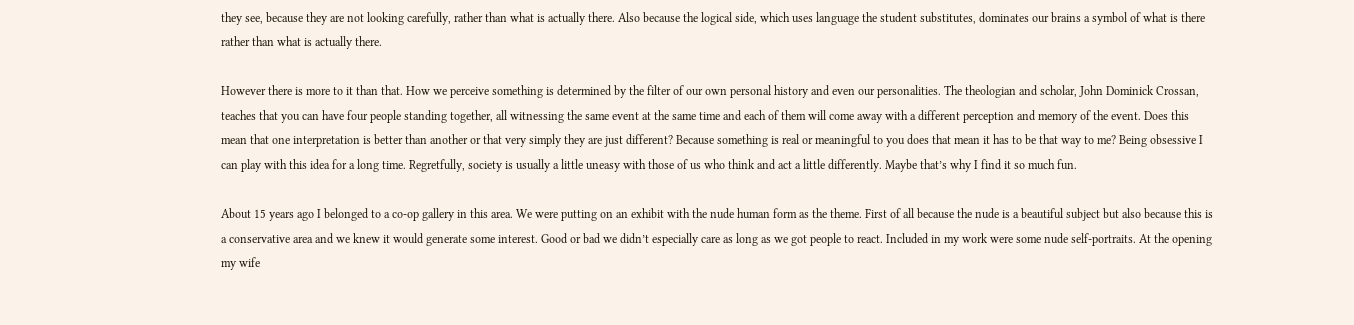they see, because they are not looking carefully, rather than what is actually there. Also because the logical side, which uses language the student substitutes, dominates our brains a symbol of what is there rather than what is actually there.

However there is more to it than that. How we perceive something is determined by the filter of our own personal history and even our personalities. The theologian and scholar, John Dominick Crossan, teaches that you can have four people standing together, all witnessing the same event at the same time and each of them will come away with a different perception and memory of the event. Does this mean that one interpretation is better than another or that very simply they are just different? Because something is real or meaningful to you does that mean it has to be that way to me? Being obsessive I can play with this idea for a long time. Regretfully, society is usually a little uneasy with those of us who think and act a little differently. Maybe that’s why I find it so much fun.

About 15 years ago I belonged to a co-op gallery in this area. We were putting on an exhibit with the nude human form as the theme. First of all because the nude is a beautiful subject but also because this is a conservative area and we knew it would generate some interest. Good or bad we didn’t especially care as long as we got people to react. Included in my work were some nude self-portraits. At the opening my wife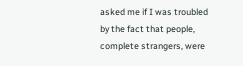asked me if I was troubled by the fact that people, complete strangers, were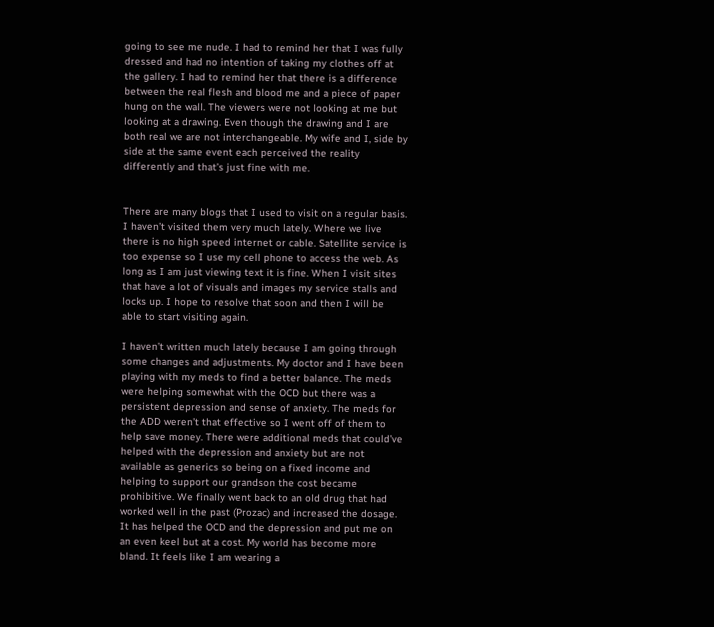going to see me nude. I had to remind her that I was fully dressed and had no intention of taking my clothes off at the gallery. I had to remind her that there is a difference between the real flesh and blood me and a piece of paper hung on the wall. The viewers were not looking at me but looking at a drawing. Even though the drawing and I are both real we are not interchangeable. My wife and I, side by side at the same event each perceived the reality differently and that’s just fine with me.


There are many blogs that I used to visit on a regular basis. I haven’t visited them very much lately. Where we live there is no high speed internet or cable. Satellite service is too expense so I use my cell phone to access the web. As long as I am just viewing text it is fine. When I visit sites that have a lot of visuals and images my service stalls and locks up. I hope to resolve that soon and then I will be able to start visiting again.

I haven’t written much lately because I am going through some changes and adjustments. My doctor and I have been playing with my meds to find a better balance. The meds were helping somewhat with the OCD but there was a persistent depression and sense of anxiety. The meds for the ADD weren’t that effective so I went off of them to help save money. There were additional meds that could’ve helped with the depression and anxiety but are not available as generics so being on a fixed income and helping to support our grandson the cost became prohibitive. We finally went back to an old drug that had worked well in the past (Prozac) and increased the dosage. It has helped the OCD and the depression and put me on an even keel but at a cost. My world has become more bland. It feels like I am wearing a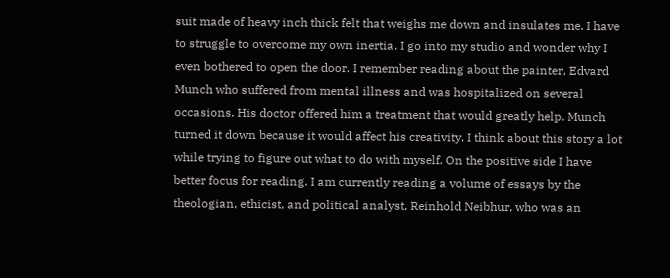suit made of heavy inch thick felt that weighs me down and insulates me. I have to struggle to overcome my own inertia. I go into my studio and wonder why I even bothered to open the door. I remember reading about the painter, Edvard Munch who suffered from mental illness and was hospitalized on several occasions. His doctor offered him a treatment that would greatly help. Munch turned it down because it would affect his creativity. I think about this story a lot while trying to figure out what to do with myself. On the positive side I have better focus for reading. I am currently reading a volume of essays by the theologian, ethicist, and political analyst, Reinhold Neibhur, who was an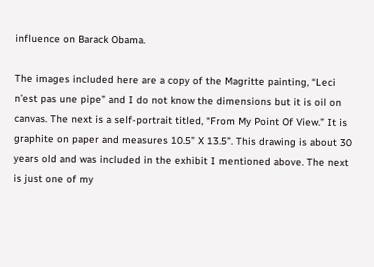influence on Barack Obama.

The images included here are a copy of the Magritte painting, “Leci n’est pas une pipe” and I do not know the dimensions but it is oil on canvas. The next is a self-portrait titled, “From My Point Of View.” It is graphite on paper and measures 10.5” X 13.5”. This drawing is about 30 years old and was included in the exhibit I mentioned above. The next is just one of my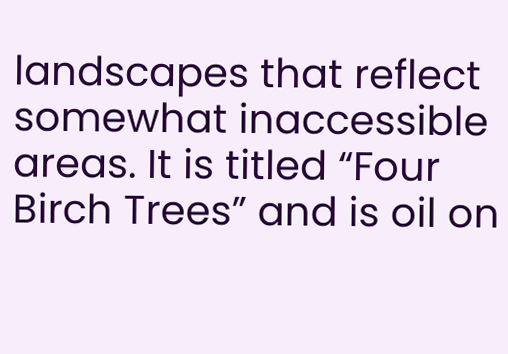landscapes that reflect somewhat inaccessible areas. It is titled “Four Birch Trees” and is oil on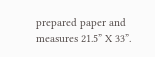prepared paper and measures 21.5” X 33”.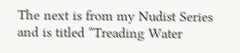The next is from my Nudist Series and is titled “Treading Water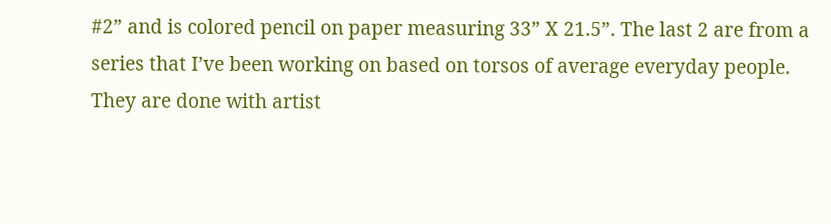#2” and is colored pencil on paper measuring 33” X 21.5”. The last 2 are from a series that I’ve been working on based on torsos of average everyday people. They are done with artist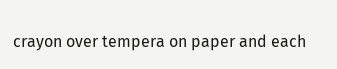crayon over tempera on paper and each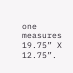one measures 19.75” X 12.75”.